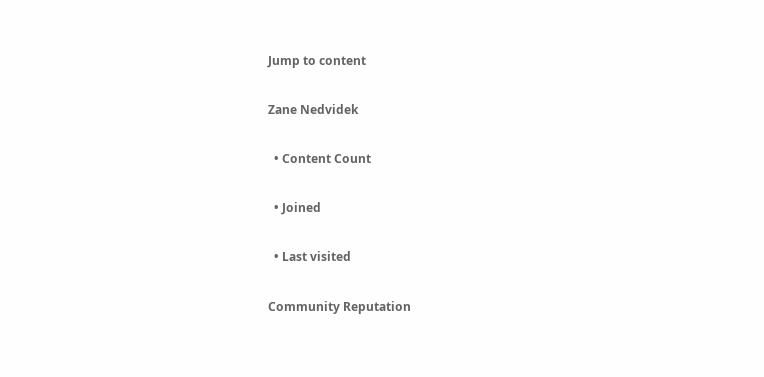Jump to content

Zane Nedvidek

  • Content Count

  • Joined

  • Last visited

Community Reputation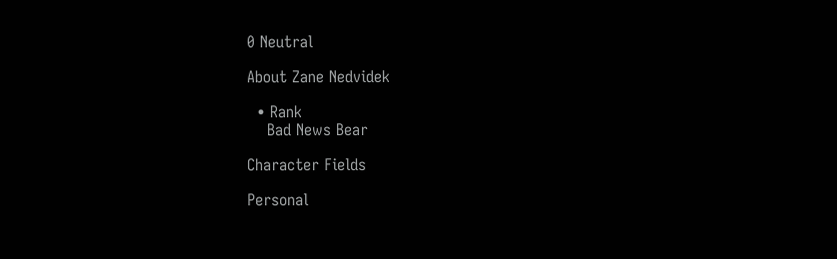0 Neutral

About Zane Nedvidek

  • Rank
    Bad News Bear

Character Fields

Personal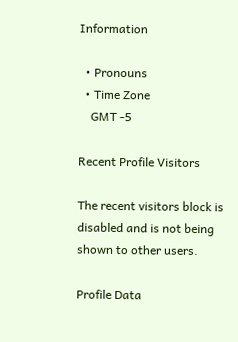Information

  • Pronouns
  • Time Zone
    GMT -5

Recent Profile Visitors

The recent visitors block is disabled and is not being shown to other users.

Profile Data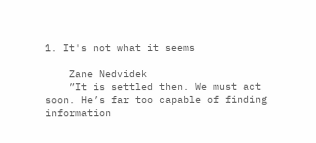1. It's not what it seems

    Zane Nedvidek
    ”It is settled then. We must act soon. He’s far too capable of finding information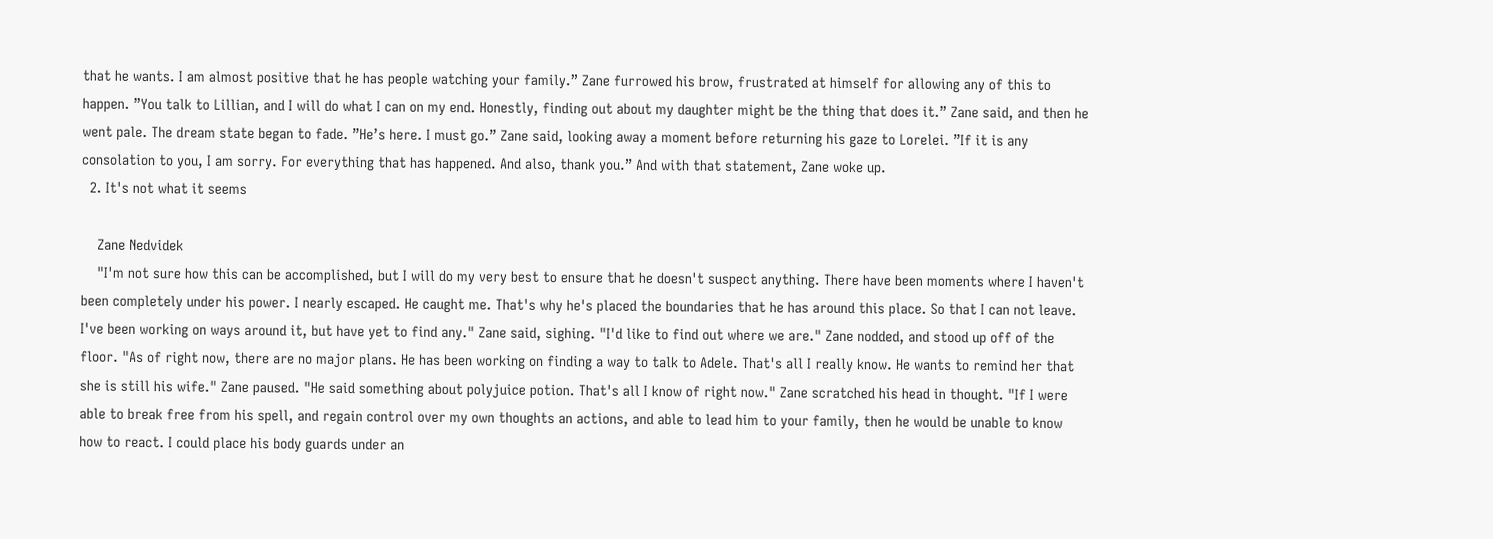that he wants. I am almost positive that he has people watching your family.” Zane furrowed his brow, frustrated at himself for allowing any of this to happen. ”You talk to Lillian, and I will do what I can on my end. Honestly, finding out about my daughter might be the thing that does it.” Zane said, and then he went pale. The dream state began to fade. ”He’s here. I must go.” Zane said, looking away a moment before returning his gaze to Lorelei. ”If it is any consolation to you, I am sorry. For everything that has happened. And also, thank you.” And with that statement, Zane woke up.
  2. It's not what it seems

    Zane Nedvidek
    "I'm not sure how this can be accomplished, but I will do my very best to ensure that he doesn't suspect anything. There have been moments where I haven't been completely under his power. I nearly escaped. He caught me. That's why he's placed the boundaries that he has around this place. So that I can not leave. I've been working on ways around it, but have yet to find any." Zane said, sighing. "I'd like to find out where we are." Zane nodded, and stood up off of the floor. "As of right now, there are no major plans. He has been working on finding a way to talk to Adele. That's all I really know. He wants to remind her that she is still his wife." Zane paused. "He said something about polyjuice potion. That's all I know of right now." Zane scratched his head in thought. "If I were able to break free from his spell, and regain control over my own thoughts an actions, and able to lead him to your family, then he would be unable to know how to react. I could place his body guards under an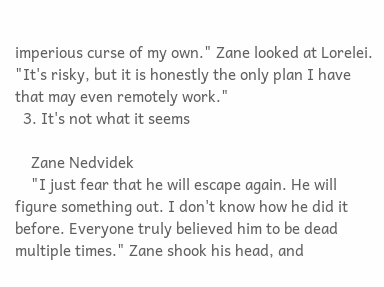imperious curse of my own." Zane looked at Lorelei. "It's risky, but it is honestly the only plan I have that may even remotely work."
  3. It's not what it seems

    Zane Nedvidek
    "I just fear that he will escape again. He will figure something out. I don't know how he did it before. Everyone truly believed him to be dead multiple times." Zane shook his head, and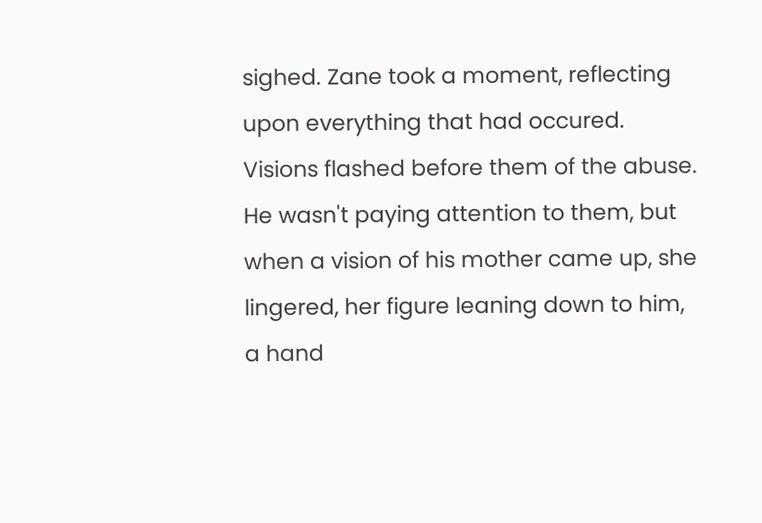sighed. Zane took a moment, reflecting upon everything that had occured. Visions flashed before them of the abuse. He wasn't paying attention to them, but when a vision of his mother came up, she lingered, her figure leaning down to him, a hand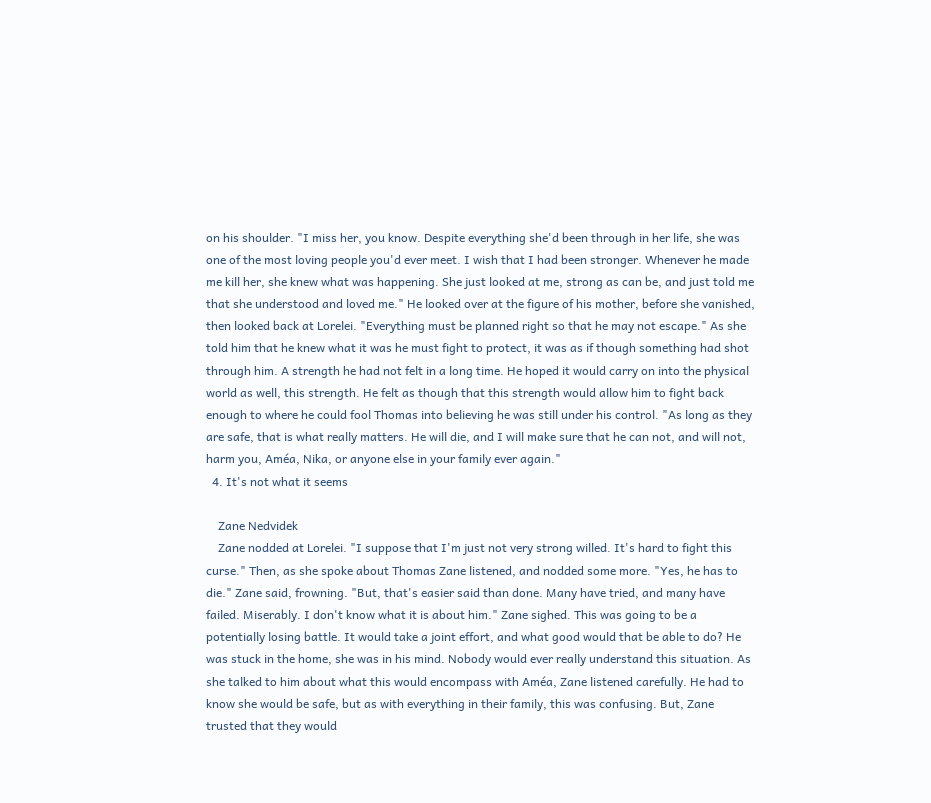on his shoulder. "I miss her, you know. Despite everything she'd been through in her life, she was one of the most loving people you'd ever meet. I wish that I had been stronger. Whenever he made me kill her, she knew what was happening. She just looked at me, strong as can be, and just told me that she understood and loved me." He looked over at the figure of his mother, before she vanished, then looked back at Lorelei. "Everything must be planned right so that he may not escape." As she told him that he knew what it was he must fight to protect, it was as if though something had shot through him. A strength he had not felt in a long time. He hoped it would carry on into the physical world as well, this strength. He felt as though that this strength would allow him to fight back enough to where he could fool Thomas into believing he was still under his control. "As long as they are safe, that is what really matters. He will die, and I will make sure that he can not, and will not, harm you, Améa, Nika, or anyone else in your family ever again."
  4. It's not what it seems

    Zane Nedvidek
    Zane nodded at Lorelei. "I suppose that I'm just not very strong willed. It's hard to fight this curse." Then, as she spoke about Thomas Zane listened, and nodded some more. "Yes, he has to die." Zane said, frowning. "But, that's easier said than done. Many have tried, and many have failed. Miserably. I don't know what it is about him." Zane sighed. This was going to be a potentially losing battle. It would take a joint effort, and what good would that be able to do? He was stuck in the home, she was in his mind. Nobody would ever really understand this situation. As she talked to him about what this would encompass with Améa, Zane listened carefully. He had to know she would be safe, but as with everything in their family, this was confusing. But, Zane trusted that they would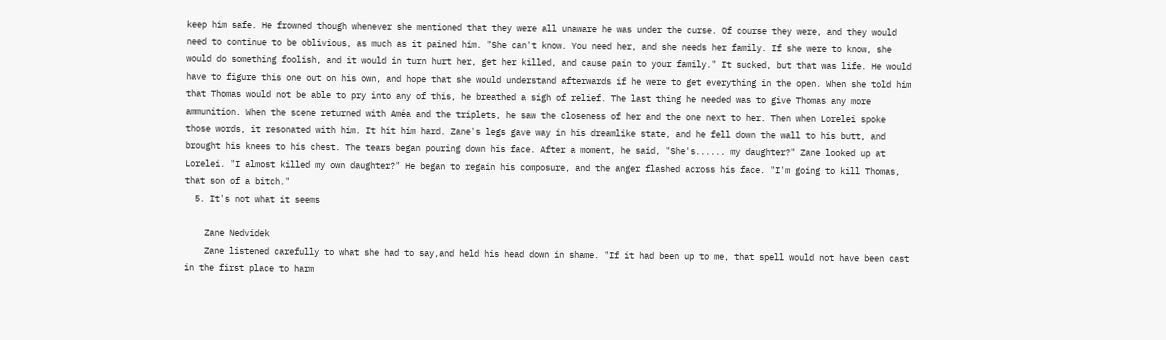keep him safe. He frowned though whenever she mentioned that they were all unaware he was under the curse. Of course they were, and they would need to continue to be oblivious, as much as it pained him. "She can't know. You need her, and she needs her family. If she were to know, she would do something foolish, and it would in turn hurt her, get her killed, and cause pain to your family." It sucked, but that was life. He would have to figure this one out on his own, and hope that she would understand afterwards if he were to get everything in the open. When she told him that Thomas would not be able to pry into any of this, he breathed a sigh of relief. The last thing he needed was to give Thomas any more ammunition. When the scene returned with Améa and the triplets, he saw the closeness of her and the one next to her. Then when Lorelei spoke those words, it resonated with him. It hit him hard. Zane's legs gave way in his dreamlike state, and he fell down the wall to his butt, and brought his knees to his chest. The tears began pouring down his face. After a moment, he said, "She's...... my daughter?" Zane looked up at Lorelei. "I almost killed my own daughter?" He began to regain his composure, and the anger flashed across his face. "I'm going to kill Thomas, that son of a bitch."
  5. It's not what it seems

    Zane Nedvidek
    Zane listened carefully to what she had to say,and held his head down in shame. "If it had been up to me, that spell would not have been cast in the first place to harm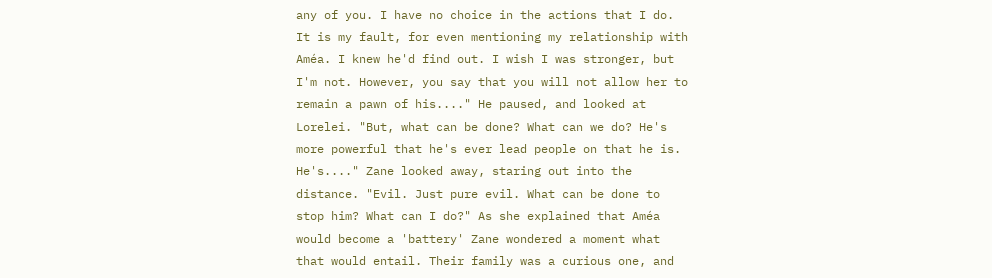any of you. I have no choice in the actions that I do. It is my fault, for even mentioning my relationship with Améa. I knew he'd find out. I wish I was stronger, but I'm not. However, you say that you will not allow her to remain a pawn of his...." He paused, and looked at Lorelei. "But, what can be done? What can we do? He's more powerful that he's ever lead people on that he is. He's...." Zane looked away, staring out into the distance. "Evil. Just pure evil. What can be done to stop him? What can I do?" As she explained that Améa would become a 'battery' Zane wondered a moment what that would entail. Their family was a curious one, and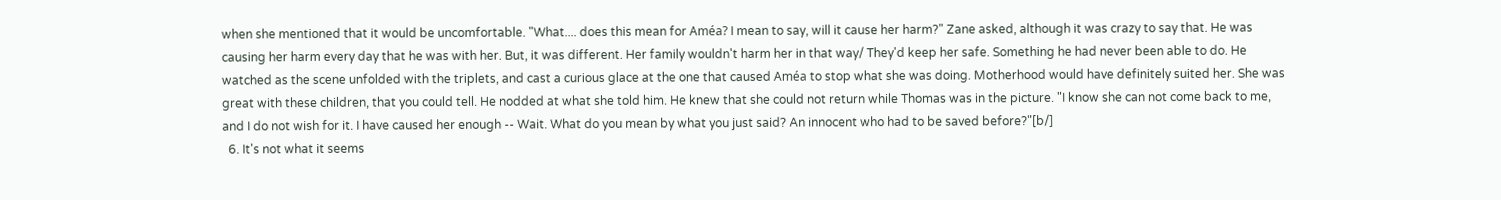when she mentioned that it would be uncomfortable. "What.... does this mean for Améa? I mean to say, will it cause her harm?" Zane asked, although it was crazy to say that. He was causing her harm every day that he was with her. But, it was different. Her family wouldn't harm her in that way/ They'd keep her safe. Something he had never been able to do. He watched as the scene unfolded with the triplets, and cast a curious glace at the one that caused Améa to stop what she was doing. Motherhood would have definitely suited her. She was great with these children, that you could tell. He nodded at what she told him. He knew that she could not return while Thomas was in the picture. "I know she can not come back to me, and I do not wish for it. I have caused her enough -- Wait. What do you mean by what you just said? An innocent who had to be saved before?"[b/]
  6. It's not what it seems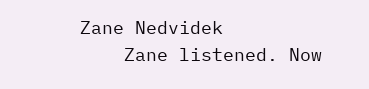Zane Nedvidek
    Zane listened. Now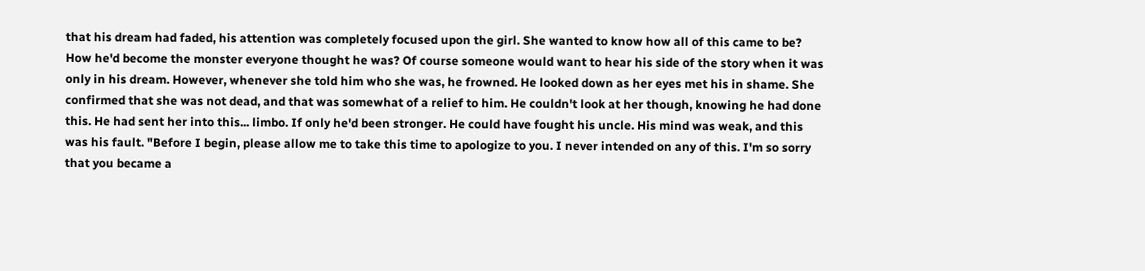that his dream had faded, his attention was completely focused upon the girl. She wanted to know how all of this came to be? How he'd become the monster everyone thought he was? Of course someone would want to hear his side of the story when it was only in his dream. However, whenever she told him who she was, he frowned. He looked down as her eyes met his in shame. She confirmed that she was not dead, and that was somewhat of a relief to him. He couldn't look at her though, knowing he had done this. He had sent her into this... limbo. If only he'd been stronger. He could have fought his uncle. His mind was weak, and this was his fault. "Before I begin, please allow me to take this time to apologize to you. I never intended on any of this. I'm so sorry that you became a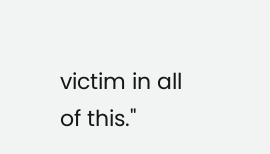victim in all of this."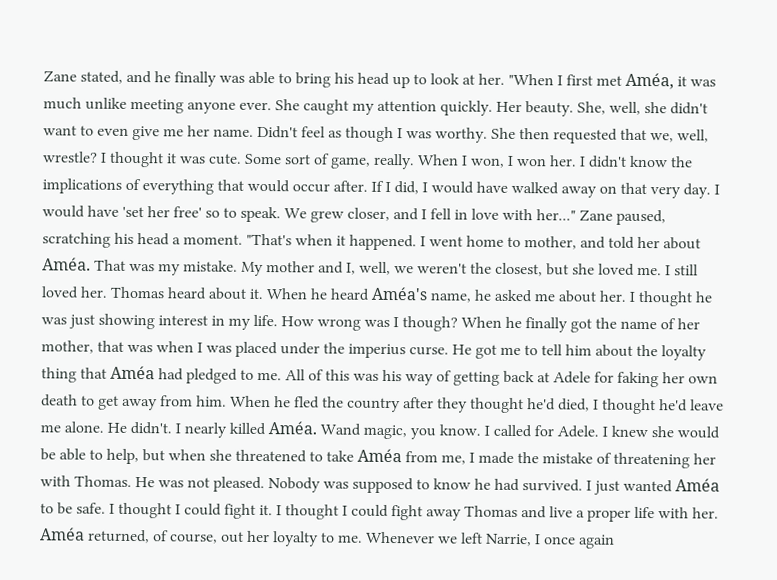Zane stated, and he finally was able to bring his head up to look at her. "When I first met Améa, it was much unlike meeting anyone ever. She caught my attention quickly. Her beauty. She, well, she didn't want to even give me her name. Didn't feel as though I was worthy. She then requested that we, well, wrestle? I thought it was cute. Some sort of game, really. When I won, I won her. I didn't know the implications of everything that would occur after. If I did, I would have walked away on that very day. I would have 'set her free' so to speak. We grew closer, and I fell in love with her..." Zane paused, scratching his head a moment. "That's when it happened. I went home to mother, and told her about Améa. That was my mistake. My mother and I, well, we weren't the closest, but she loved me. I still loved her. Thomas heard about it. When he heard Améa's name, he asked me about her. I thought he was just showing interest in my life. How wrong was I though? When he finally got the name of her mother, that was when I was placed under the imperius curse. He got me to tell him about the loyalty thing that Améa had pledged to me. All of this was his way of getting back at Adele for faking her own death to get away from him. When he fled the country after they thought he'd died, I thought he'd leave me alone. He didn't. I nearly killed Améa. Wand magic, you know. I called for Adele. I knew she would be able to help, but when she threatened to take Améa from me, I made the mistake of threatening her with Thomas. He was not pleased. Nobody was supposed to know he had survived. I just wanted Améa to be safe. I thought I could fight it. I thought I could fight away Thomas and live a proper life with her. Améa returned, of course, out her loyalty to me. Whenever we left Narrie, I once again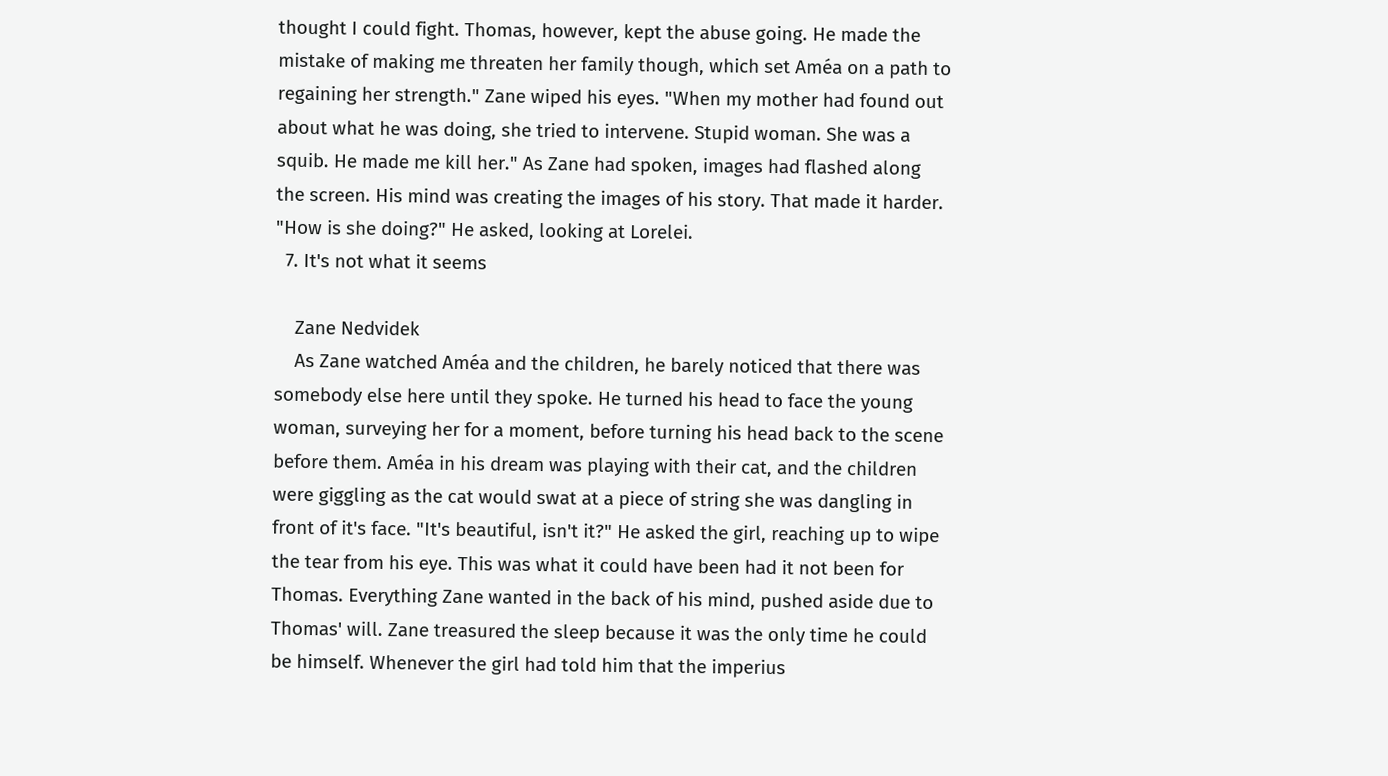thought I could fight. Thomas, however, kept the abuse going. He made the mistake of making me threaten her family though, which set Améa on a path to regaining her strength." Zane wiped his eyes. "When my mother had found out about what he was doing, she tried to intervene. Stupid woman. She was a squib. He made me kill her." As Zane had spoken, images had flashed along the screen. His mind was creating the images of his story. That made it harder. "How is she doing?" He asked, looking at Lorelei.
  7. It's not what it seems

    Zane Nedvidek
    As Zane watched Améa and the children, he barely noticed that there was somebody else here until they spoke. He turned his head to face the young woman, surveying her for a moment, before turning his head back to the scene before them. Améa in his dream was playing with their cat, and the children were giggling as the cat would swat at a piece of string she was dangling in front of it's face. "It's beautiful, isn't it?" He asked the girl, reaching up to wipe the tear from his eye. This was what it could have been had it not been for Thomas. Everything Zane wanted in the back of his mind, pushed aside due to Thomas' will. Zane treasured the sleep because it was the only time he could be himself. Whenever the girl had told him that the imperius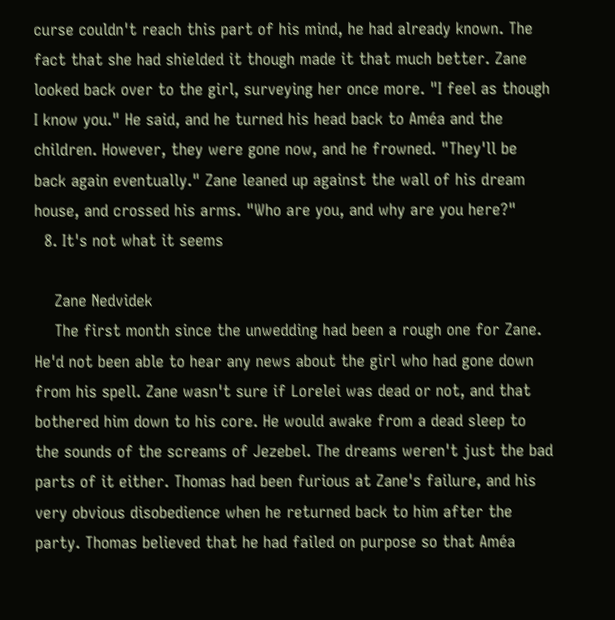curse couldn't reach this part of his mind, he had already known. The fact that she had shielded it though made it that much better. Zane looked back over to the girl, surveying her once more. "I feel as though I know you." He said, and he turned his head back to Améa and the children. However, they were gone now, and he frowned. "They'll be back again eventually." Zane leaned up against the wall of his dream house, and crossed his arms. "Who are you, and why are you here?"
  8. It's not what it seems

    Zane Nedvidek
    The first month since the unwedding had been a rough one for Zane. He'd not been able to hear any news about the girl who had gone down from his spell. Zane wasn't sure if Lorelei was dead or not, and that bothered him down to his core. He would awake from a dead sleep to the sounds of the screams of Jezebel. The dreams weren't just the bad parts of it either. Thomas had been furious at Zane's failure, and his very obvious disobedience when he returned back to him after the party. Thomas believed that he had failed on purpose so that Améa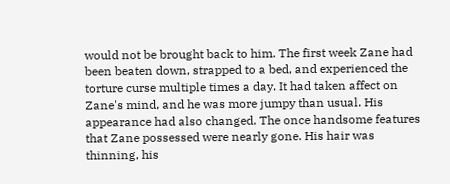would not be brought back to him. The first week Zane had been beaten down, strapped to a bed, and experienced the torture curse multiple times a day. It had taken affect on Zane's mind, and he was more jumpy than usual. His appearance had also changed. The once handsome features that Zane possessed were nearly gone. His hair was thinning, his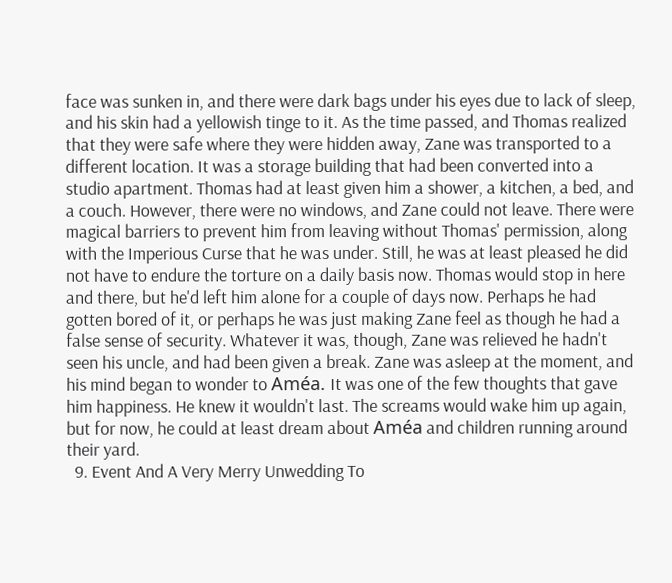face was sunken in, and there were dark bags under his eyes due to lack of sleep, and his skin had a yellowish tinge to it. As the time passed, and Thomas realized that they were safe where they were hidden away, Zane was transported to a different location. It was a storage building that had been converted into a studio apartment. Thomas had at least given him a shower, a kitchen, a bed, and a couch. However, there were no windows, and Zane could not leave. There were magical barriers to prevent him from leaving without Thomas' permission, along with the Imperious Curse that he was under. Still, he was at least pleased he did not have to endure the torture on a daily basis now. Thomas would stop in here and there, but he'd left him alone for a couple of days now. Perhaps he had gotten bored of it, or perhaps he was just making Zane feel as though he had a false sense of security. Whatever it was, though, Zane was relieved he hadn't seen his uncle, and had been given a break. Zane was asleep at the moment, and his mind began to wonder to Améa. It was one of the few thoughts that gave him happiness. He knew it wouldn't last. The screams would wake him up again, but for now, he could at least dream about Améa and children running around their yard.
  9. Event And A Very Merry Unwedding To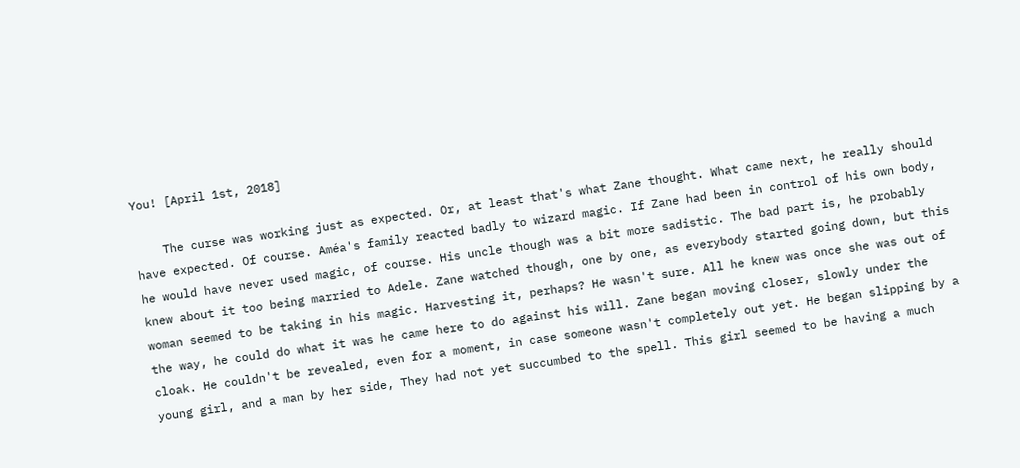You! [April 1st, 2018]

    The curse was working just as expected. Or, at least that's what Zane thought. What came next, he really should have expected. Of course. Améa's family reacted badly to wizard magic. If Zane had been in control of his own body, he would have never used magic, of course. His uncle though was a bit more sadistic. The bad part is, he probably knew about it too being married to Adele. Zane watched though, one by one, as everybody started going down, but this woman seemed to be taking in his magic. Harvesting it, perhaps? He wasn't sure. All he knew was once she was out of the way, he could do what it was he came here to do against his will. Zane began moving closer, slowly under the cloak. He couldn't be revealed, even for a moment, in case someone wasn't completely out yet. He began slipping by a young girl, and a man by her side, They had not yet succumbed to the spell. This girl seemed to be having a much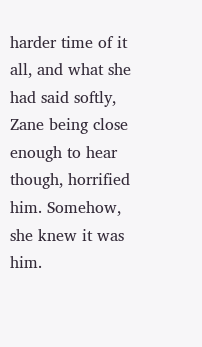harder time of it all, and what she had said softly, Zane being close enough to hear though, horrified him. Somehow, she knew it was him.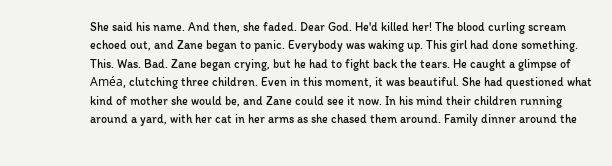She said his name. And then, she faded. Dear God. He'd killed her! The blood curling scream echoed out, and Zane began to panic. Everybody was waking up. This girl had done something. This. Was. Bad. Zane began crying, but he had to fight back the tears. He caught a glimpse of Améa, clutching three children. Even in this moment, it was beautiful. She had questioned what kind of mother she would be, and Zane could see it now. In his mind their children running around a yard, with her cat in her arms as she chased them around. Family dinner around the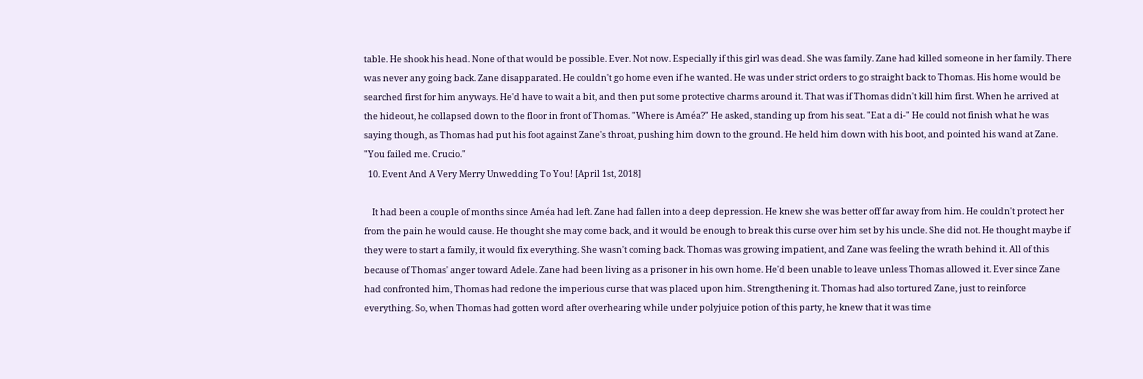table. He shook his head. None of that would be possible. Ever. Not now. Especially if this girl was dead. She was family. Zane had killed someone in her family. There was never any going back. Zane disapparated. He couldn't go home even if he wanted. He was under strict orders to go straight back to Thomas. His home would be searched first for him anyways. He'd have to wait a bit, and then put some protective charms around it. That was if Thomas didn't kill him first. When he arrived at the hideout, he collapsed down to the floor in front of Thomas. "Where is Améa?" He asked, standing up from his seat. "Eat a di-" He could not finish what he was saying though, as Thomas had put his foot against Zane's throat, pushing him down to the ground. He held him down with his boot, and pointed his wand at Zane. "You failed me. Crucio."
  10. Event And A Very Merry Unwedding To You! [April 1st, 2018]

    It had been a couple of months since Améa had left. Zane had fallen into a deep depression. He knew she was better off far away from him. He couldn't protect her from the pain he would cause. He thought she may come back, and it would be enough to break this curse over him set by his uncle. She did not. He thought maybe if they were to start a family, it would fix everything. She wasn't coming back. Thomas was growing impatient, and Zane was feeling the wrath behind it. All of this because of Thomas' anger toward Adele. Zane had been living as a prisoner in his own home. He'd been unable to leave unless Thomas allowed it. Ever since Zane had confronted him, Thomas had redone the imperious curse that was placed upon him. Strengthening it. Thomas had also tortured Zane, just to reinforce everything. So, when Thomas had gotten word after overhearing while under polyjuice potion of this party, he knew that it was time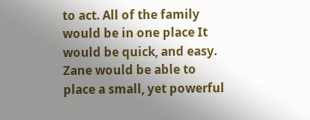to act. All of the family would be in one place It would be quick, and easy. Zane would be able to place a small, yet powerful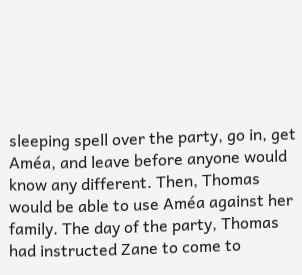sleeping spell over the party, go in, get Améa, and leave before anyone would know any different. Then, Thomas would be able to use Améa against her family. The day of the party, Thomas had instructed Zane to come to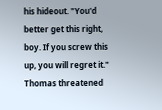his hideout. "You'd better get this right, boy. If you screw this up, you will regret it." Thomas threatened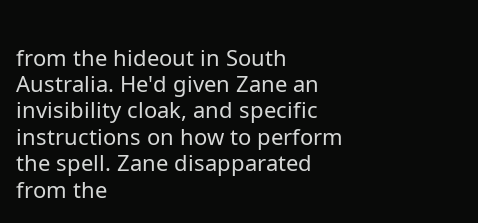from the hideout in South Australia. He'd given Zane an invisibility cloak, and specific instructions on how to perform the spell. Zane disapparated from the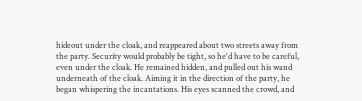hideout under the cloak, and reappeared about two streets away from the party. Security would probably be tight, so he'd have to be careful, even under the cloak. He remained hidden, and pulled out his wand underneath of the cloak. Aiming it in the direction of the party, he began whispering the incantations. His eyes scanned the crowd, and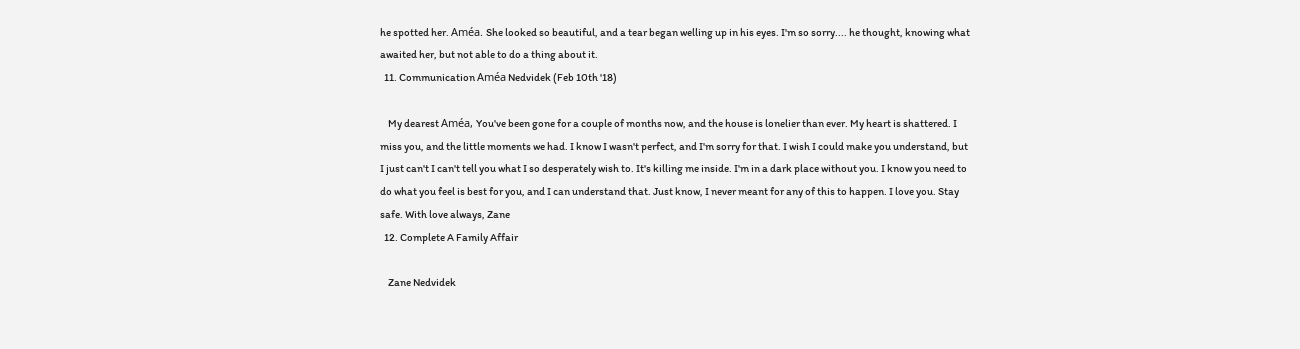he spotted her. Améa. She looked so beautiful, and a tear began welling up in his eyes. I'm so sorry.... he thought, knowing what awaited her, but not able to do a thing about it.
  11. Communication Améa Nedvidek (Feb 10th '18)

    My dearest Améa, You've been gone for a couple of months now, and the house is lonelier than ever. My heart is shattered. I miss you, and the little moments we had. I know I wasn't perfect, and I'm sorry for that. I wish I could make you understand, but I just can't I can't tell you what I so desperately wish to. It's killing me inside. I'm in a dark place without you. I know you need to do what you feel is best for you, and I can understand that. Just know, I never meant for any of this to happen. I love you. Stay safe. With love always, Zane
  12. Complete A Family Affair

    Zane Nedvidek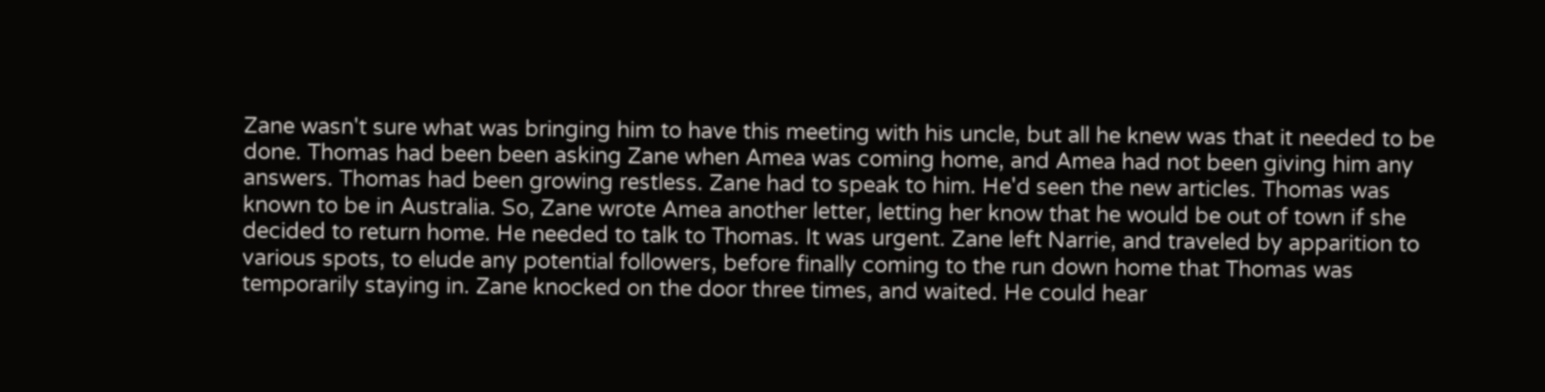Zane wasn't sure what was bringing him to have this meeting with his uncle, but all he knew was that it needed to be done. Thomas had been been asking Zane when Amea was coming home, and Amea had not been giving him any answers. Thomas had been growing restless. Zane had to speak to him. He'd seen the new articles. Thomas was known to be in Australia. So, Zane wrote Amea another letter, letting her know that he would be out of town if she decided to return home. He needed to talk to Thomas. It was urgent. Zane left Narrie, and traveled by apparition to various spots, to elude any potential followers, before finally coming to the run down home that Thomas was temporarily staying in. Zane knocked on the door three times, and waited. He could hear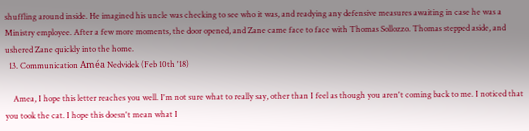shuffling around inside. He imagined his uncle was checking to see who it was, and readying any defensive measures awaiting in case he was a Ministry employee. After a few more moments, the door opened, and Zane came face to face with Thomas Sollozzo. Thomas stepped aside, and ushered Zane quickly into the home.
  13. Communication Améa Nedvidek (Feb 10th '18)

    Amea, I hope this letter reaches you well. I'm not sure what to really say, other than I feel as though you aren't coming back to me. I noticed that you took the cat. I hope this doesn't mean what I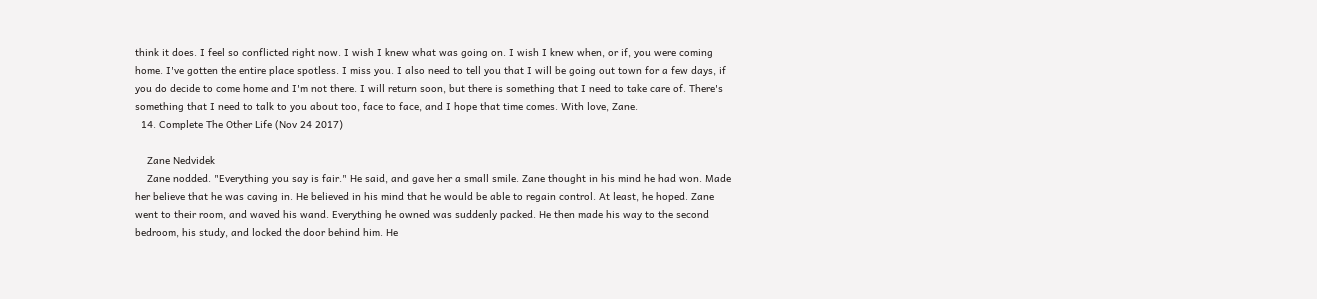think it does. I feel so conflicted right now. I wish I knew what was going on. I wish I knew when, or if, you were coming home. I've gotten the entire place spotless. I miss you. I also need to tell you that I will be going out town for a few days, if you do decide to come home and I'm not there. I will return soon, but there is something that I need to take care of. There's something that I need to talk to you about too, face to face, and I hope that time comes. With love, Zane.
  14. Complete The Other Life (Nov 24 2017)

    Zane Nedvidek
    Zane nodded. "Everything you say is fair." He said, and gave her a small smile. Zane thought in his mind he had won. Made her believe that he was caving in. He believed in his mind that he would be able to regain control. At least, he hoped. Zane went to their room, and waved his wand. Everything he owned was suddenly packed. He then made his way to the second bedroom, his study, and locked the door behind him. He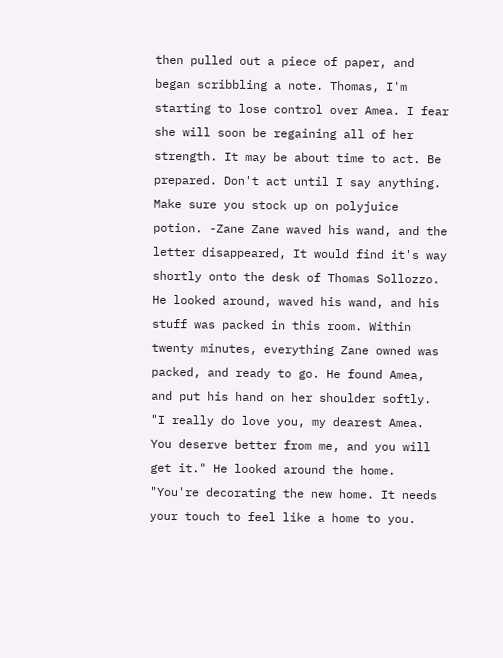then pulled out a piece of paper, and began scribbling a note. Thomas, I'm starting to lose control over Amea. I fear she will soon be regaining all of her strength. It may be about time to act. Be prepared. Don't act until I say anything. Make sure you stock up on polyjuice potion. -Zane Zane waved his wand, and the letter disappeared, It would find it's way shortly onto the desk of Thomas Sollozzo. He looked around, waved his wand, and his stuff was packed in this room. Within twenty minutes, everything Zane owned was packed, and ready to go. He found Amea, and put his hand on her shoulder softly. "I really do love you, my dearest Amea. You deserve better from me, and you will get it." He looked around the home. "You're decorating the new home. It needs your touch to feel like a home to you.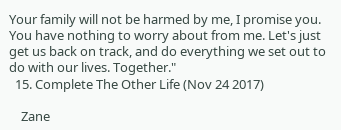Your family will not be harmed by me, I promise you. You have nothing to worry about from me. Let's just get us back on track, and do everything we set out to do with our lives. Together."
  15. Complete The Other Life (Nov 24 2017)

    Zane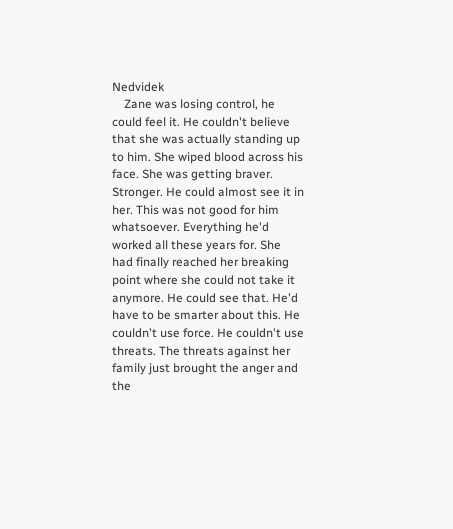Nedvidek
    Zane was losing control, he could feel it. He couldn't believe that she was actually standing up to him. She wiped blood across his face. She was getting braver. Stronger. He could almost see it in her. This was not good for him whatsoever. Everything he'd worked all these years for. She had finally reached her breaking point where she could not take it anymore. He could see that. He'd have to be smarter about this. He couldn't use force. He couldn't use threats. The threats against her family just brought the anger and the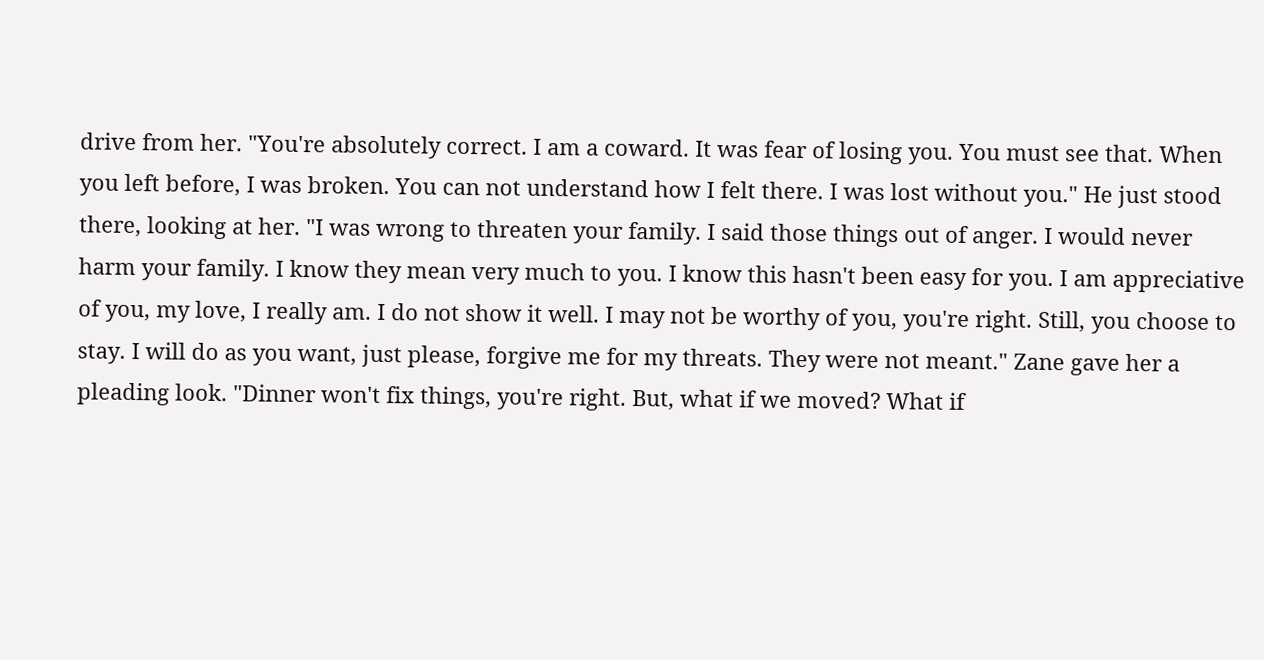drive from her. "You're absolutely correct. I am a coward. It was fear of losing you. You must see that. When you left before, I was broken. You can not understand how I felt there. I was lost without you." He just stood there, looking at her. "I was wrong to threaten your family. I said those things out of anger. I would never harm your family. I know they mean very much to you. I know this hasn't been easy for you. I am appreciative of you, my love, I really am. I do not show it well. I may not be worthy of you, you're right. Still, you choose to stay. I will do as you want, just please, forgive me for my threats. They were not meant." Zane gave her a pleading look. "Dinner won't fix things, you're right. But, what if we moved? What if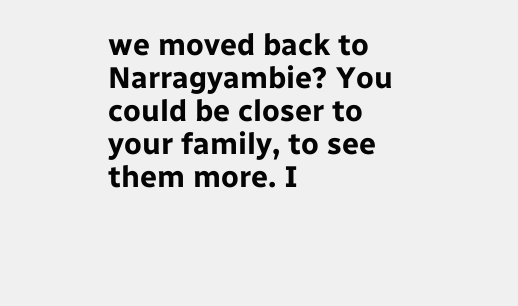we moved back to Narragyambie? You could be closer to your family, to see them more. I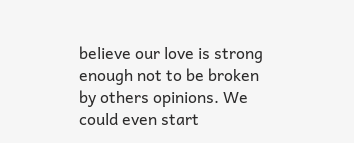believe our love is strong enough not to be broken by others opinions. We could even start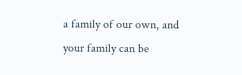a family of our own, and your family can be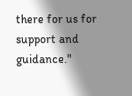there for us for support and guidance."